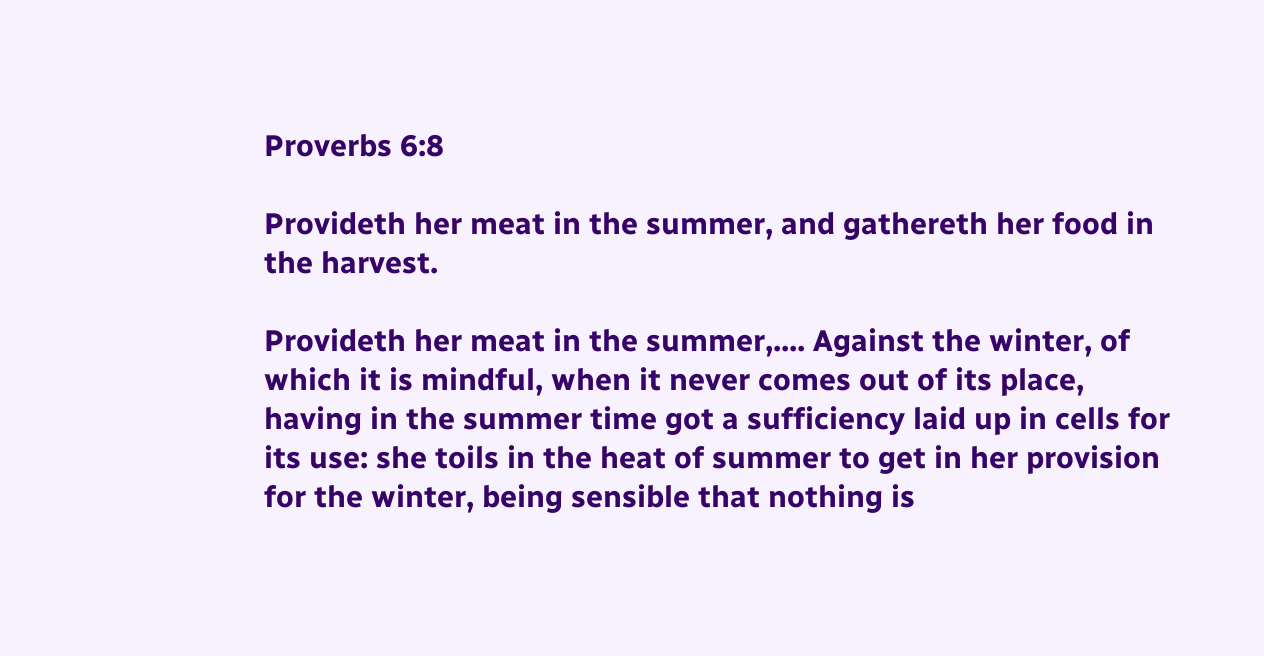Proverbs 6:8

Provideth her meat in the summer, and gathereth her food in the harvest.

Provideth her meat in the summer,.... Against the winter, of which it is mindful, when it never comes out of its place, having in the summer time got a sufficiency laid up in cells for its use: she toils in the heat of summer to get in her provision for the winter, being sensible that nothing is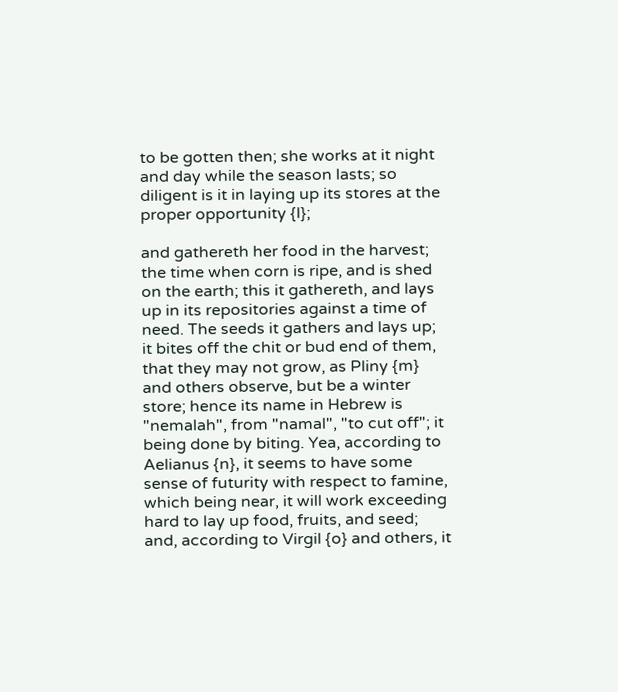to be gotten then; she works at it night and day while the season lasts; so diligent is it in laying up its stores at the proper opportunity {l};

and gathereth her food in the harvest; the time when corn is ripe, and is shed on the earth; this it gathereth, and lays up in its repositories against a time of need. The seeds it gathers and lays up; it bites off the chit or bud end of them, that they may not grow, as Pliny {m} and others observe, but be a winter store; hence its name in Hebrew is "nemalah", from "namal", "to cut off"; it being done by biting. Yea, according to Aelianus {n}, it seems to have some sense of futurity with respect to famine, which being near, it will work exceeding hard to lay up food, fruits, and seed; and, according to Virgil {o} and others, it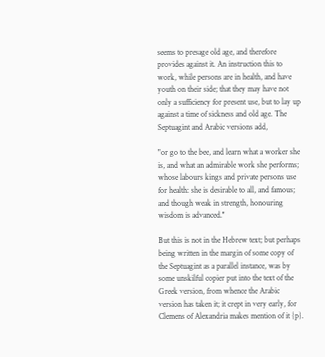seems to presage old age, and therefore provides against it. An instruction this to work, while persons are in health, and have youth on their side; that they may have not only a sufficiency for present use, but to lay up against a time of sickness and old age. The Septuagint and Arabic versions add,

"or go to the bee, and learn what a worker she is, and what an admirable work she performs; whose labours kings and private persons use for health: she is desirable to all, and famous; and though weak in strength, honouring wisdom is advanced.''

But this is not in the Hebrew text; but perhaps being written in the margin of some copy of the Septuagint as a parallel instance, was by some unskilful copier put into the text of the Greek version, from whence the Arabic version has taken it; it crept in very early, for Clemens of Alexandria makes mention of it {p}.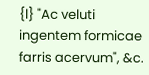{l} "Ac veluti ingentem formicae farris acervum", &c.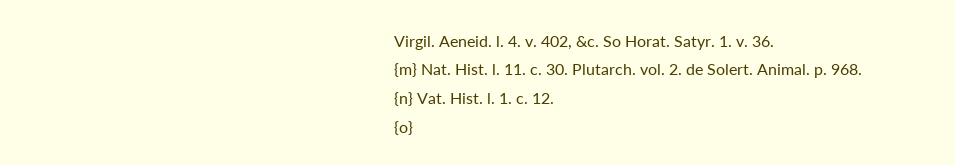Virgil. Aeneid. l. 4. v. 402, &c. So Horat. Satyr. 1. v. 36.
{m} Nat. Hist. l. 11. c. 30. Plutarch. vol. 2. de Solert. Animal. p. 968.
{n} Vat. Hist. l. 1. c. 12.
{o}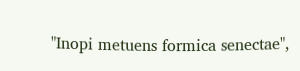"Inopi metuens formica senectae",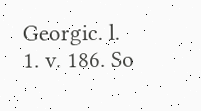Georgic. l. 1. v. 186. So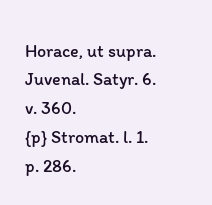Horace, ut supra. Juvenal. Satyr. 6. v. 360.
{p} Stromat. l. 1. p. 286.